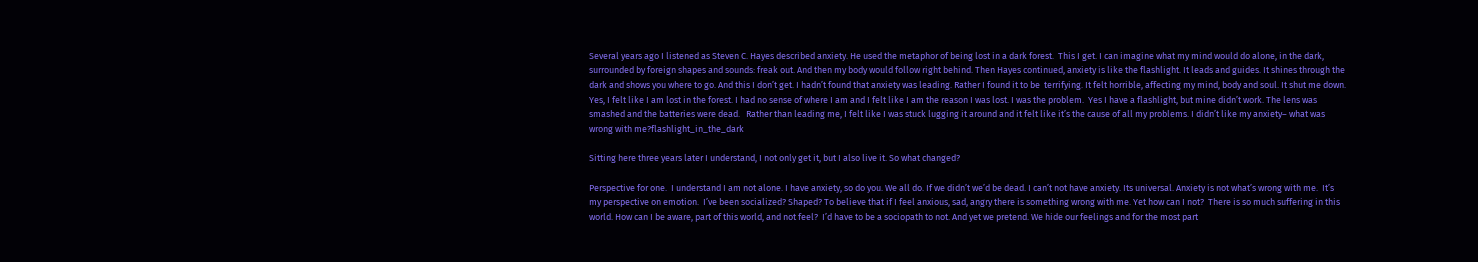Several years ago I listened as Steven C. Hayes described anxiety. He used the metaphor of being lost in a dark forest.  This I get. I can imagine what my mind would do alone, in the dark, surrounded by foreign shapes and sounds: freak out. And then my body would follow right behind. Then Hayes continued, anxiety is like the flashlight. It leads and guides. It shines through the dark and shows you where to go. And this I don’t get. I hadn’t found that anxiety was leading. Rather I found it to be  terrifying. It felt horrible, affecting my mind, body and soul. It shut me down. Yes, I felt like I am lost in the forest. I had no sense of where I am and I felt like I am the reason I was lost. I was the problem.  Yes I have a flashlight, but mine didn’t work. The lens was smashed and the batteries were dead.   Rather than leading me, I felt like I was stuck lugging it around and it felt like it’s the cause of all my problems. I didn’t like my anxiety– what was wrong with me?flashlight_in_the_dark

Sitting here three years later I understand, I not only get it, but I also live it. So what changed?

Perspective for one.  I understand I am not alone. I have anxiety, so do you. We all do. If we didn’t we’d be dead. I can’t not have anxiety. Its universal. Anxiety is not what’s wrong with me.  It’s my perspective on emotion.  I’ve been socialized? Shaped? To believe that if I feel anxious, sad, angry there is something wrong with me. Yet how can I not?  There is so much suffering in this world. How can I be aware, part of this world, and not feel?  I’d have to be a sociopath to not. And yet we pretend. We hide our feelings and for the most part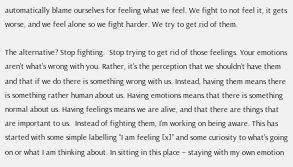automatically blame ourselves for feeling what we feel. We fight to not feel it, it gets worse, and we feel alone so we fight harder. We try to get rid of them.

The alternative? Stop fighting.  Stop trying to get rid of those feelings. Your emotions aren’t what’s wrong with you. Rather, it’s the perception that we shouldn’t have them and that if we do there is something wrong with us. Instead, having them means there is something rather human about us. Having emotions means that there is something normal about us. Having feelings means we are alive, and that there are things that are important to us.  Instead of fighting them, I’m working on being aware. This has started with some simple labelling “I am feeling [x]” and some curiosity to what’s going on or what I am thinking about. In sitting in this place – staying with my own emotion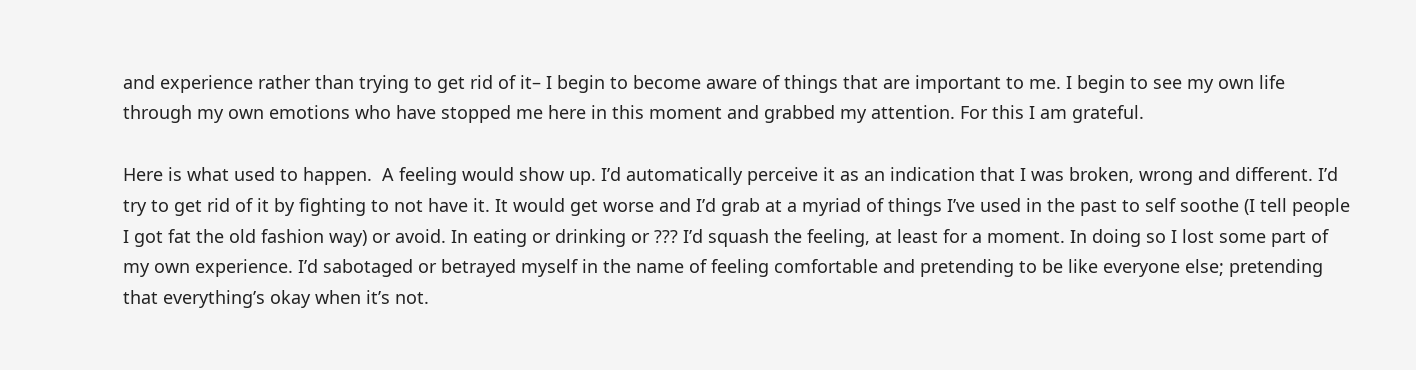and experience rather than trying to get rid of it– I begin to become aware of things that are important to me. I begin to see my own life through my own emotions who have stopped me here in this moment and grabbed my attention. For this I am grateful.

Here is what used to happen.  A feeling would show up. I’d automatically perceive it as an indication that I was broken, wrong and different. I’d try to get rid of it by fighting to not have it. It would get worse and I’d grab at a myriad of things I’ve used in the past to self soothe (I tell people I got fat the old fashion way) or avoid. In eating or drinking or ??? I’d squash the feeling, at least for a moment. In doing so I lost some part of my own experience. I’d sabotaged or betrayed myself in the name of feeling comfortable and pretending to be like everyone else; pretending that everything’s okay when it’s not.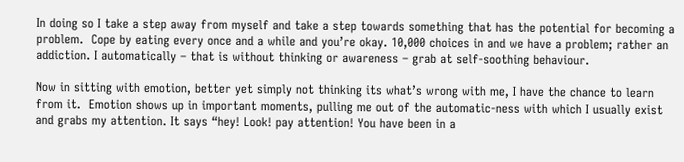In doing so I take a step away from myself and take a step towards something that has the potential for becoming a problem.  Cope by eating every once and a while and you’re okay. 10,000 choices in and we have a problem; rather an addiction. I automatically – that is without thinking or awareness – grab at self-soothing behaviour.

Now in sitting with emotion, better yet simply not thinking its what’s wrong with me, I have the chance to learn from it.  Emotion shows up in important moments, pulling me out of the automatic-ness with which I usually exist and grabs my attention. It says “hey! Look! pay attention! You have been in a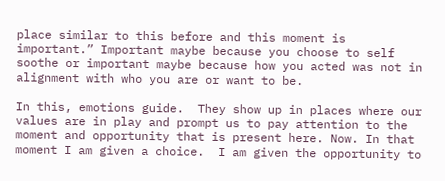place similar to this before and this moment is important.” Important maybe because you choose to self soothe or important maybe because how you acted was not in alignment with who you are or want to be.

In this, emotions guide.  They show up in places where our values are in play and prompt us to pay attention to the moment and opportunity that is present here. Now. In that moment I am given a choice.  I am given the opportunity to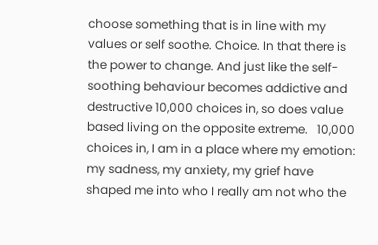choose something that is in line with my values or self soothe. Choice. In that there is the power to change. And just like the self-soothing behaviour becomes addictive and destructive 10,000 choices in, so does value based living on the opposite extreme.   10,000 choices in, I am in a place where my emotion: my sadness, my anxiety, my grief have shaped me into who I really am not who the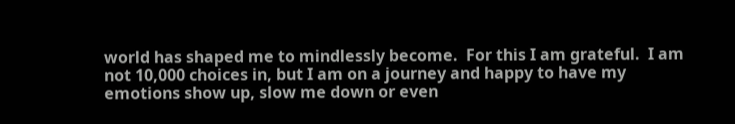world has shaped me to mindlessly become.  For this I am grateful.  I am not 10,000 choices in, but I am on a journey and happy to have my emotions show up, slow me down or even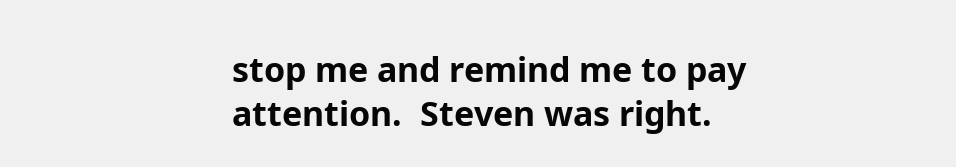stop me and remind me to pay attention.  Steven was right.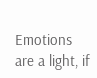Emotions are a light, if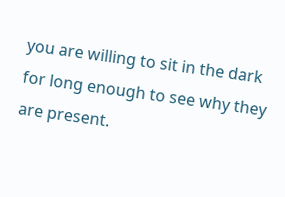you are willing to sit in the dark for long enough to see why they are present.